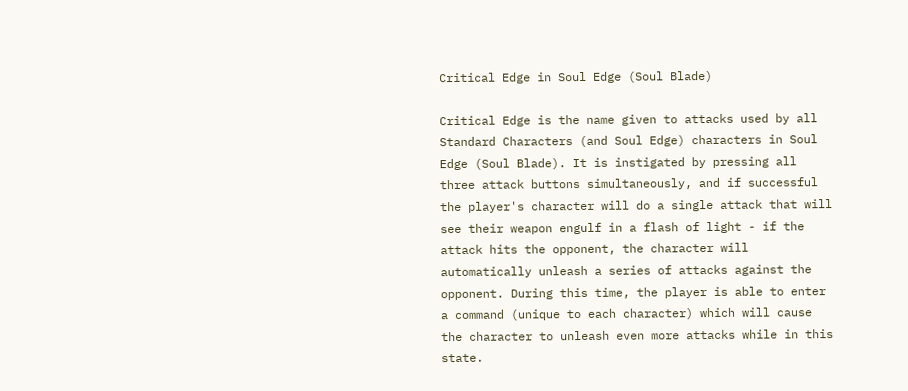Critical Edge in Soul Edge (Soul Blade)

Critical Edge is the name given to attacks used by all Standard Characters (and Soul Edge) characters in Soul Edge (Soul Blade). It is instigated by pressing all three attack buttons simultaneously, and if successful the player's character will do a single attack that will see their weapon engulf in a flash of light - if the attack hits the opponent, the character will automatically unleash a series of attacks against the opponent. During this time, the player is able to enter a command (unique to each character) which will cause the character to unleash even more attacks while in this state.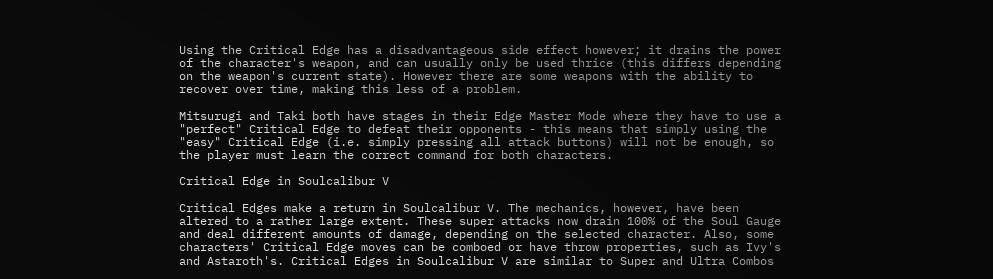Using the Critical Edge has a disadvantageous side effect however; it drains the power of the character's weapon, and can usually only be used thrice (this differs depending on the weapon's current state). However there are some weapons with the ability to recover over time, making this less of a problem.

Mitsurugi and Taki both have stages in their Edge Master Mode where they have to use a "perfect" Critical Edge to defeat their opponents - this means that simply using the "easy" Critical Edge (i.e. simply pressing all attack buttons) will not be enough, so the player must learn the correct command for both characters.

Critical Edge in Soulcalibur V

Critical Edges make a return in Soulcalibur V. The mechanics, however, have been altered to a rather large extent. These super attacks now drain 100% of the Soul Gauge and deal different amounts of damage, depending on the selected character. Also, some characters' Critical Edge moves can be comboed or have throw properties, such as Ivy's and Astaroth's. Critical Edges in Soulcalibur V are similar to Super and Ultra Combos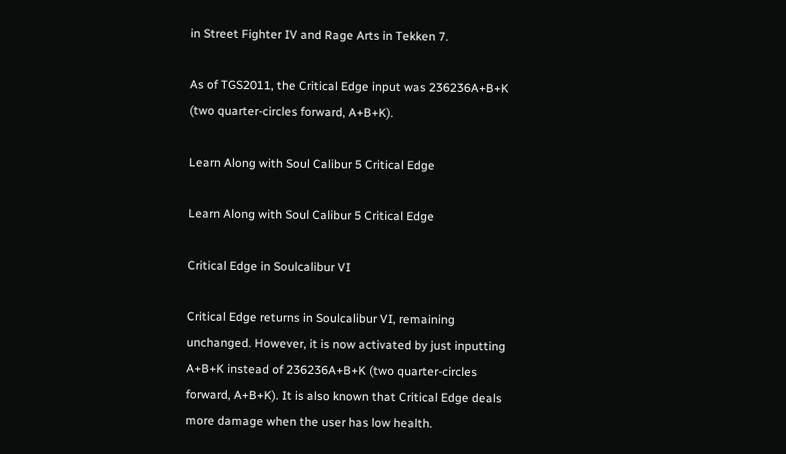in Street Fighter IV and Rage Arts in Tekken 7.

As of TGS2011, the Critical Edge input was 236236A+B+K (two quarter-circles forward, A+B+K).

Learn Along with Soul Calibur 5 Critical Edge

Learn Along with Soul Calibur 5 Critical Edge

Critical Edge in Soulcalibur VI

Critical Edge returns in Soulcalibur VI, remaining unchanged. However, it is now activated by just inputting A+B+K instead of 236236A+B+K (two quarter-circles forward, A+B+K). It is also known that Critical Edge deals more damage when the user has low health.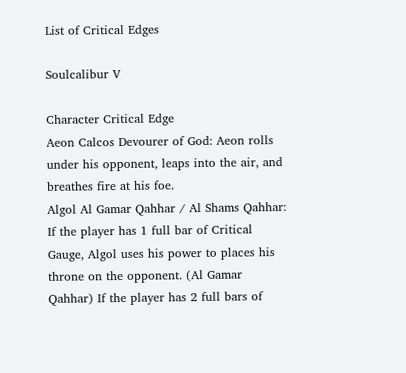List of Critical Edges

Soulcalibur V

Character Critical Edge
Aeon Calcos Devourer of God: Aeon rolls under his opponent, leaps into the air, and breathes fire at his foe.
Algol Al Gamar Qahhar / Al Shams Qahhar: If the player has 1 full bar of Critical Gauge, Algol uses his power to places his throne on the opponent. (Al Gamar Qahhar) If the player has 2 full bars of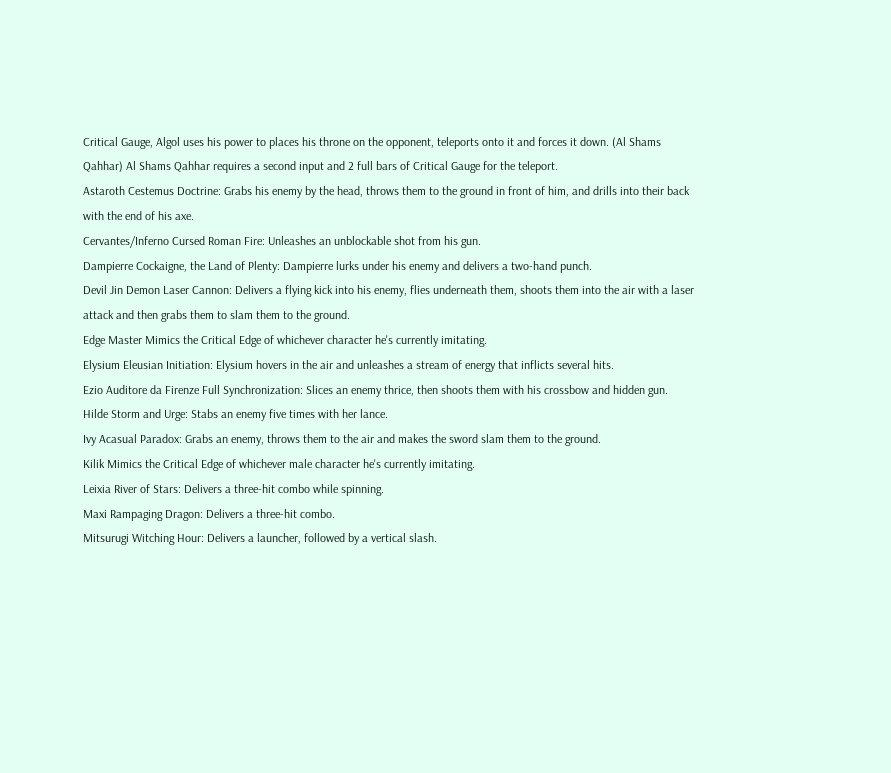Critical Gauge, Algol uses his power to places his throne on the opponent, teleports onto it and forces it down. (Al Shams Qahhar) Al Shams Qahhar requires a second input and 2 full bars of Critical Gauge for the teleport.
Astaroth Cestemus Doctrine: Grabs his enemy by the head, throws them to the ground in front of him, and drills into their back with the end of his axe.
Cervantes/Inferno Cursed Roman Fire: Unleashes an unblockable shot from his gun.
Dampierre Cockaigne, the Land of Plenty: Dampierre lurks under his enemy and delivers a two-hand punch.
Devil Jin Demon Laser Cannon: Delivers a flying kick into his enemy, flies underneath them, shoots them into the air with a laser attack and then grabs them to slam them to the ground.
Edge Master Mimics the Critical Edge of whichever character he's currently imitating.
Elysium Eleusian Initiation: Elysium hovers in the air and unleashes a stream of energy that inflicts several hits.
Ezio Auditore da Firenze Full Synchronization: Slices an enemy thrice, then shoots them with his crossbow and hidden gun.
Hilde Storm and Urge: Stabs an enemy five times with her lance.
Ivy Acasual Paradox: Grabs an enemy, throws them to the air and makes the sword slam them to the ground.
Kilik Mimics the Critical Edge of whichever male character he's currently imitating.
Leixia River of Stars: Delivers a three-hit combo while spinning.
Maxi Rampaging Dragon: Delivers a three-hit combo.
Mitsurugi Witching Hour: Delivers a launcher, followed by a vertical slash.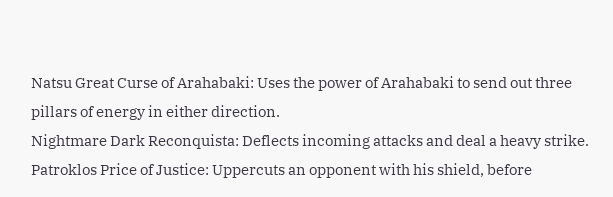Natsu Great Curse of Arahabaki: Uses the power of Arahabaki to send out three pillars of energy in either direction.
Nightmare Dark Reconquista: Deflects incoming attacks and deal a heavy strike.
Patroklos Price of Justice: Uppercuts an opponent with his shield, before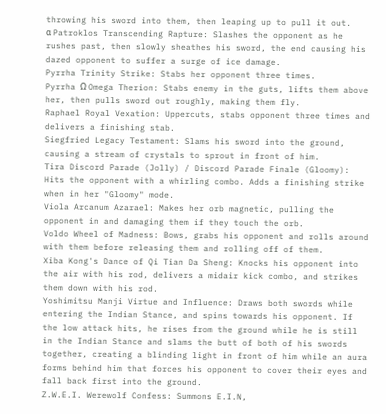throwing his sword into them, then leaping up to pull it out.
α Patroklos Transcending Rapture: Slashes the opponent as he rushes past, then slowly sheathes his sword, the end causing his dazed opponent to suffer a surge of ice damage.
Pyrrha Trinity Strike: Stabs her opponent three times.
Pyrrha Ω Omega Therion: Stabs enemy in the guts, lifts them above her, then pulls sword out roughly, making them fly.
Raphael Royal Vexation: Uppercuts, stabs opponent three times and delivers a finishing stab.
Siegfried Legacy Testament: Slams his sword into the ground, causing a stream of crystals to sprout in front of him.
Tira Discord Parade (Jolly) / Discord Parade Finale (Gloomy): Hits the opponent with a whirling combo. Adds a finishing strike when in her "Gloomy" mode.
Viola Arcanum Azarael: Makes her orb magnetic, pulling the opponent in and damaging them if they touch the orb.
Voldo Wheel of Madness: Bows, grabs his opponent and rolls around with them before releasing them and rolling off of them.
Xiba Kong's Dance of Qi Tian Da Sheng: Knocks his opponent into the air with his rod, delivers a midair kick combo, and strikes them down with his rod.
Yoshimitsu Manji Virtue and Influence: Draws both swords while entering the Indian Stance, and spins towards his opponent. If the low attack hits, he rises from the ground while he is still in the Indian Stance and slams the butt of both of his swords together, creating a blinding light in front of him while an aura forms behind him that forces his opponent to cover their eyes and fall back first into the ground.
Z.W.E.I. Werewolf Confess: Summons E.I.N,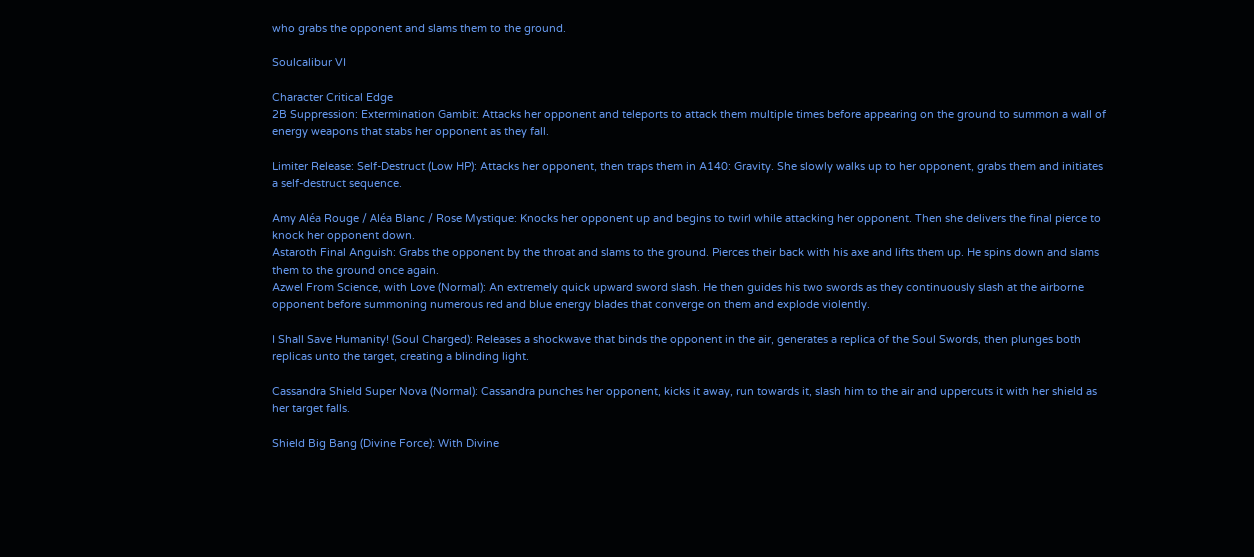who grabs the opponent and slams them to the ground.

Soulcalibur VI

Character Critical Edge
2B Suppression: Extermination Gambit: Attacks her opponent and teleports to attack them multiple times before appearing on the ground to summon a wall of energy weapons that stabs her opponent as they fall.

Limiter Release: Self-Destruct (Low HP): Attacks her opponent, then traps them in A140: Gravity. She slowly walks up to her opponent, grabs them and initiates a self-destruct sequence.

Amy Aléa Rouge / Aléa Blanc / Rose Mystique: Knocks her opponent up and begins to twirl while attacking her opponent. Then she delivers the final pierce to knock her opponent down.
Astaroth Final Anguish: Grabs the opponent by the throat and slams to the ground. Pierces their back with his axe and lifts them up. He spins down and slams them to the ground once again.
Azwel From Science, with Love (Normal): An extremely quick upward sword slash. He then guides his two swords as they continuously slash at the airborne opponent before summoning numerous red and blue energy blades that converge on them and explode violently.

I Shall Save Humanity! (Soul Charged): Releases a shockwave that binds the opponent in the air, generates a replica of the Soul Swords, then plunges both replicas unto the target, creating a blinding light.

Cassandra Shield Super Nova (Normal): Cassandra punches her opponent, kicks it away, run towards it, slash him to the air and uppercuts it with her shield as her target falls.

Shield Big Bang (Divine Force): With Divine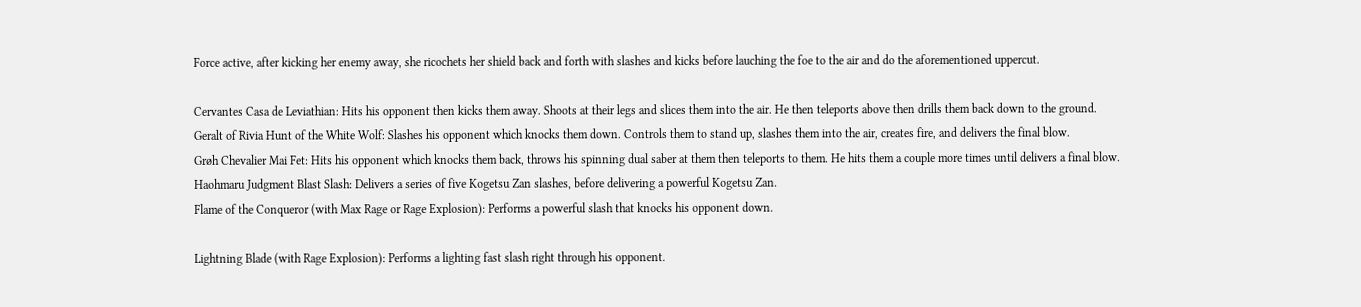Force active, after kicking her enemy away, she ricochets her shield back and forth with slashes and kicks before lauching the foe to the air and do the aforementioned uppercut.

Cervantes Casa de Leviathian: Hits his opponent then kicks them away. Shoots at their legs and slices them into the air. He then teleports above then drills them back down to the ground.
Geralt of Rivia Hunt of the White Wolf: Slashes his opponent which knocks them down. Controls them to stand up, slashes them into the air, creates fire, and delivers the final blow.
Grøh Chevalier Mai Fet: Hits his opponent which knocks them back, throws his spinning dual saber at them then teleports to them. He hits them a couple more times until delivers a final blow.
Haohmaru Judgment Blast Slash: Delivers a series of five Kogetsu Zan slashes, before delivering a powerful Kogetsu Zan.
Flame of the Conqueror (with Max Rage or Rage Explosion): Performs a powerful slash that knocks his opponent down.

Lightning Blade (with Rage Explosion): Performs a lighting fast slash right through his opponent.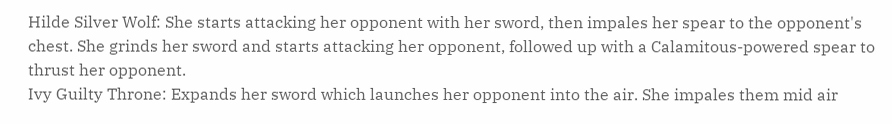Hilde Silver Wolf: She starts attacking her opponent with her sword, then impales her spear to the opponent's chest. She grinds her sword and starts attacking her opponent, followed up with a Calamitous-powered spear to thrust her opponent.
Ivy Guilty Throne: Expands her sword which launches her opponent into the air. She impales them mid air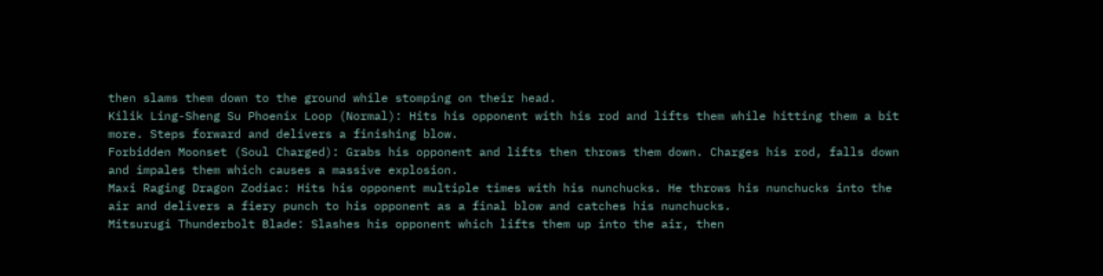then slams them down to the ground while stomping on their head.
Kilik Ling-Sheng Su Phoenix Loop (Normal): Hits his opponent with his rod and lifts them while hitting them a bit more. Steps forward and delivers a finishing blow.
Forbidden Moonset (Soul Charged): Grabs his opponent and lifts then throws them down. Charges his rod, falls down and impales them which causes a massive explosion.
Maxi Raging Dragon Zodiac: Hits his opponent multiple times with his nunchucks. He throws his nunchucks into the air and delivers a fiery punch to his opponent as a final blow and catches his nunchucks.
Mitsurugi Thunderbolt Blade: Slashes his opponent which lifts them up into the air, then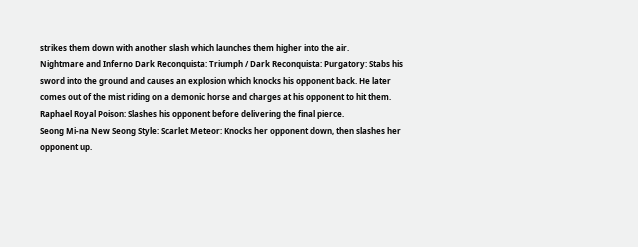strikes them down with another slash which launches them higher into the air.
Nightmare and Inferno Dark Reconquista: Triumph / Dark Reconquista: Purgatory: Stabs his sword into the ground and causes an explosion which knocks his opponent back. He later comes out of the mist riding on a demonic horse and charges at his opponent to hit them.
Raphael Royal Poison: Slashes his opponent before delivering the final pierce.
Seong Mi-na New Seong Style: Scarlet Meteor: Knocks her opponent down, then slashes her opponent up.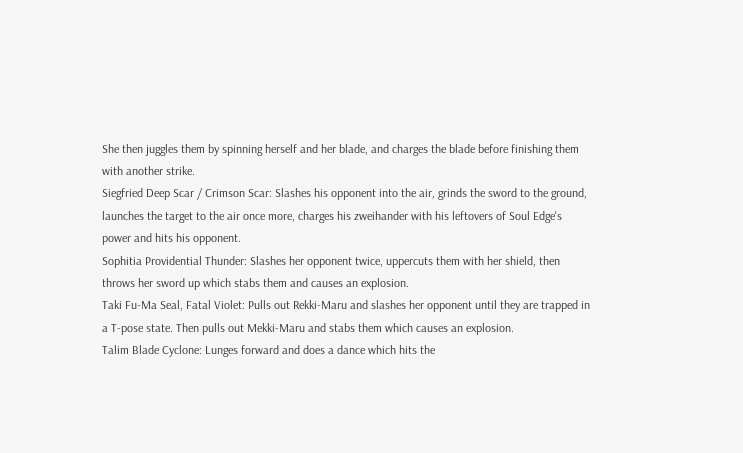She then juggles them by spinning herself and her blade, and charges the blade before finishing them with another strike.
Siegfried Deep Scar / Crimson Scar: Slashes his opponent into the air, grinds the sword to the ground, launches the target to the air once more, charges his zweihander with his leftovers of Soul Edge's power and hits his opponent.
Sophitia Providential Thunder: Slashes her opponent twice, uppercuts them with her shield, then throws her sword up which stabs them and causes an explosion.
Taki Fu-Ma Seal, Fatal Violet: Pulls out Rekki-Maru and slashes her opponent until they are trapped in a T-pose state. Then pulls out Mekki-Maru and stabs them which causes an explosion.
Talim Blade Cyclone: Lunges forward and does a dance which hits the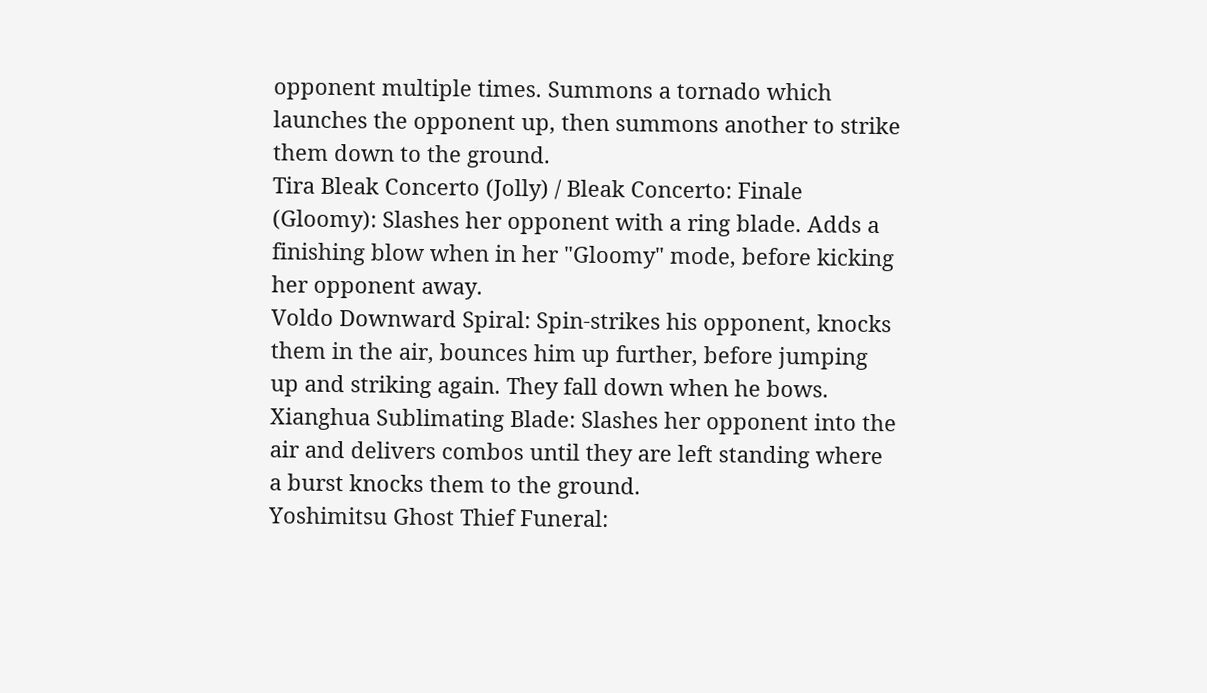opponent multiple times. Summons a tornado which launches the opponent up, then summons another to strike them down to the ground.
Tira Bleak Concerto (Jolly) / Bleak Concerto: Finale (Gloomy): Slashes her opponent with a ring blade. Adds a finishing blow when in her "Gloomy" mode, before kicking her opponent away.
Voldo Downward Spiral: Spin-strikes his opponent, knocks them in the air, bounces him up further, before jumping up and striking again. They fall down when he bows.
Xianghua Sublimating Blade: Slashes her opponent into the air and delivers combos until they are left standing where a burst knocks them to the ground.
Yoshimitsu Ghost Thief Funeral: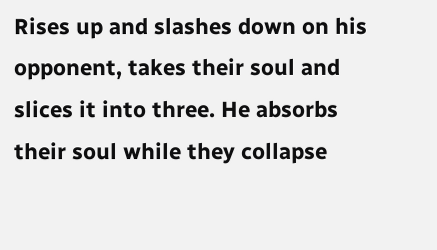Rises up and slashes down on his opponent, takes their soul and slices it into three. He absorbs their soul while they collapse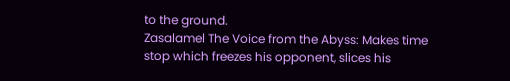to the ground.
Zasalamel The Voice from the Abyss: Makes time stop which freezes his opponent, slices his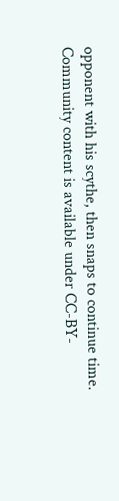opponent with his scythe, then snaps to continue time.
Community content is available under CC-BY-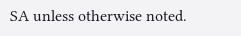SA unless otherwise noted.